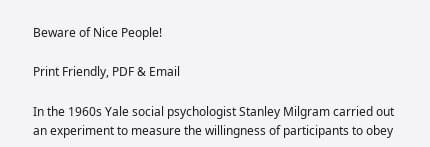Beware of Nice People!

Print Friendly, PDF & Email

In the 1960s Yale social psychologist Stanley Milgram carried out an experiment to measure the willingness of participants to obey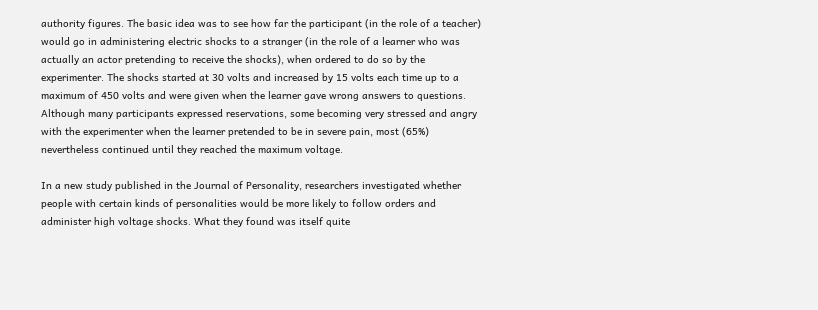authority figures. The basic idea was to see how far the participant (in the role of a teacher) would go in administering electric shocks to a stranger (in the role of a learner who was actually an actor pretending to receive the shocks), when ordered to do so by the experimenter. The shocks started at 30 volts and increased by 15 volts each time up to a maximum of 450 volts and were given when the learner gave wrong answers to questions. Although many participants expressed reservations, some becoming very stressed and angry with the experimenter when the learner pretended to be in severe pain, most (65%) nevertheless continued until they reached the maximum voltage.

In a new study published in the Journal of Personality, researchers investigated whether people with certain kinds of personalities would be more likely to follow orders and administer high voltage shocks. What they found was itself quite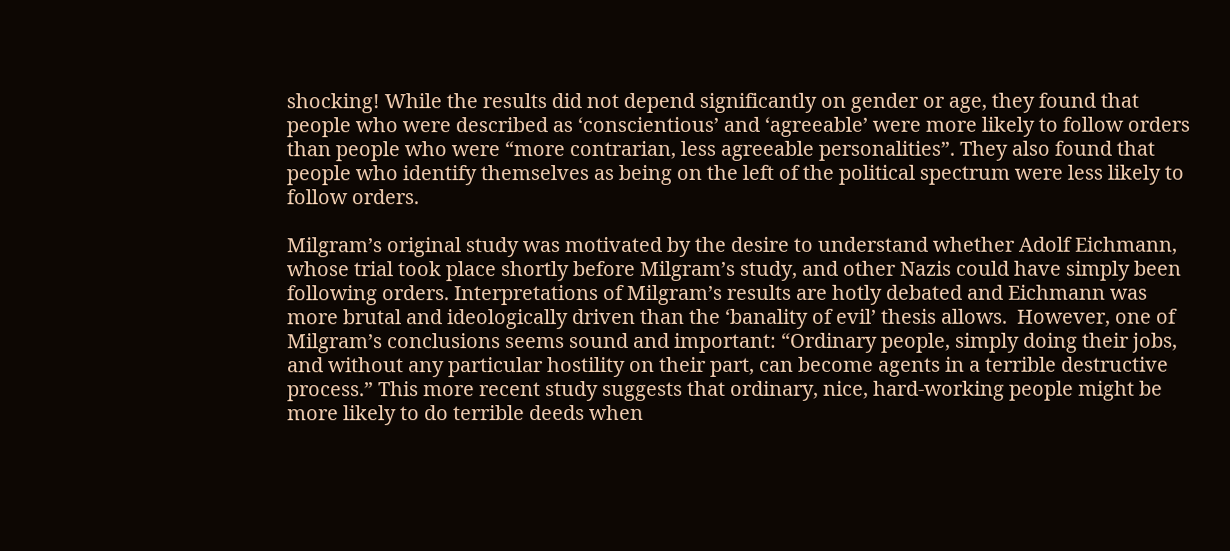shocking! While the results did not depend significantly on gender or age, they found that people who were described as ‘conscientious’ and ‘agreeable’ were more likely to follow orders than people who were “more contrarian, less agreeable personalities”. They also found that people who identify themselves as being on the left of the political spectrum were less likely to follow orders.

Milgram’s original study was motivated by the desire to understand whether Adolf Eichmann, whose trial took place shortly before Milgram’s study, and other Nazis could have simply been following orders. Interpretations of Milgram’s results are hotly debated and Eichmann was more brutal and ideologically driven than the ‘banality of evil’ thesis allows.  However, one of Milgram’s conclusions seems sound and important: “Ordinary people, simply doing their jobs, and without any particular hostility on their part, can become agents in a terrible destructive process.” This more recent study suggests that ordinary, nice, hard-working people might be more likely to do terrible deeds when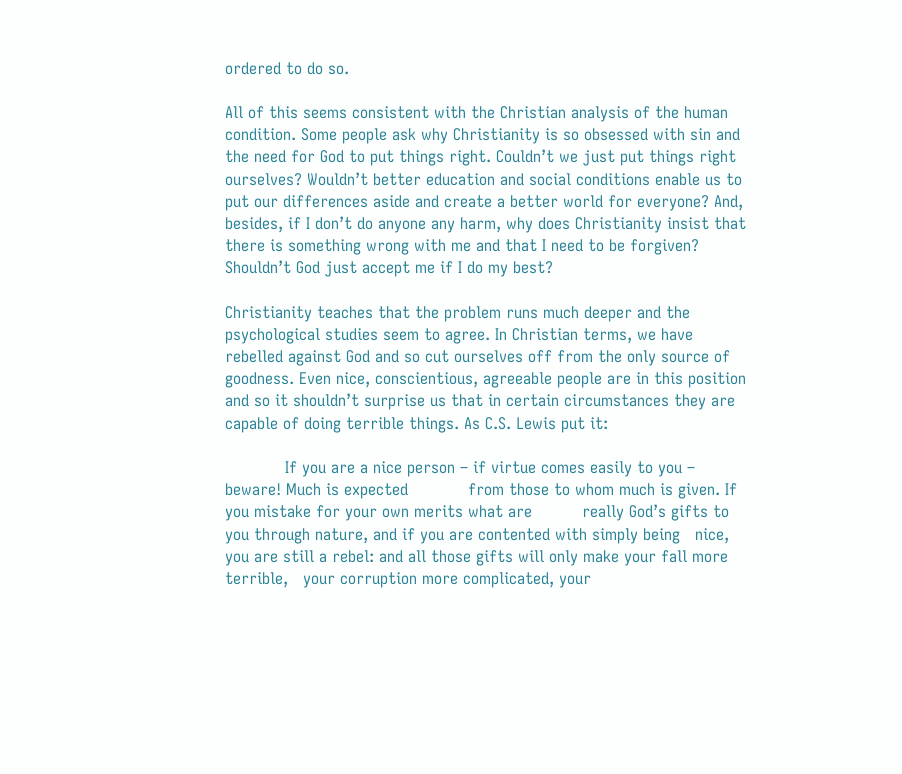ordered to do so.

All of this seems consistent with the Christian analysis of the human condition. Some people ask why Christianity is so obsessed with sin and the need for God to put things right. Couldn’t we just put things right ourselves? Wouldn’t better education and social conditions enable us to put our differences aside and create a better world for everyone? And, besides, if I don’t do anyone any harm, why does Christianity insist that there is something wrong with me and that I need to be forgiven? Shouldn’t God just accept me if I do my best?

Christianity teaches that the problem runs much deeper and the psychological studies seem to agree. In Christian terms, we have rebelled against God and so cut ourselves off from the only source of goodness. Even nice, conscientious, agreeable people are in this position and so it shouldn’t surprise us that in certain circumstances they are capable of doing terrible things. As C.S. Lewis put it:

            If you are a nice person – if virtue comes easily to you – beware! Much is expected            from those to whom much is given. If you mistake for your own merits what are          really God’s gifts to you through nature, and if you are contented with simply being   nice, you are still a rebel: and all those gifts will only make your fall more terrible,   your corruption more complicated, your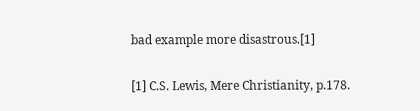bad example more disastrous.[1]

[1] C.S. Lewis, Mere Christianity, p.178.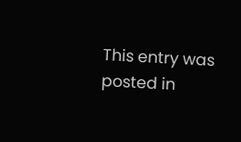This entry was posted in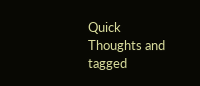Quick Thoughts and tagged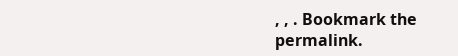, , . Bookmark the permalink.